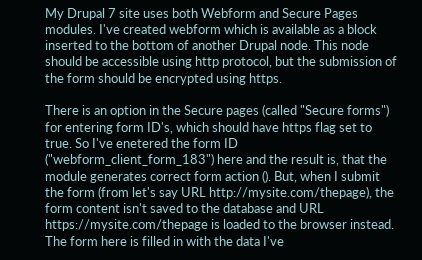My Drupal 7 site uses both Webform and Secure Pages modules. I've created webform which is available as a block inserted to the bottom of another Drupal node. This node should be accessible using http protocol, but the submission of the form should be encrypted using https.

There is an option in the Secure pages (called "Secure forms") for entering form ID's, which should have https flag set to true. So I've enetered the form ID ("webform_client_form_183") here and the result is, that the module generates correct form action (). But, when I submit the form (from let's say URL http://mysite.com/thepage), the form content isn't saved to the database and URL https://mysite.com/thepage is loaded to the browser instead. The form here is filled in with the data I've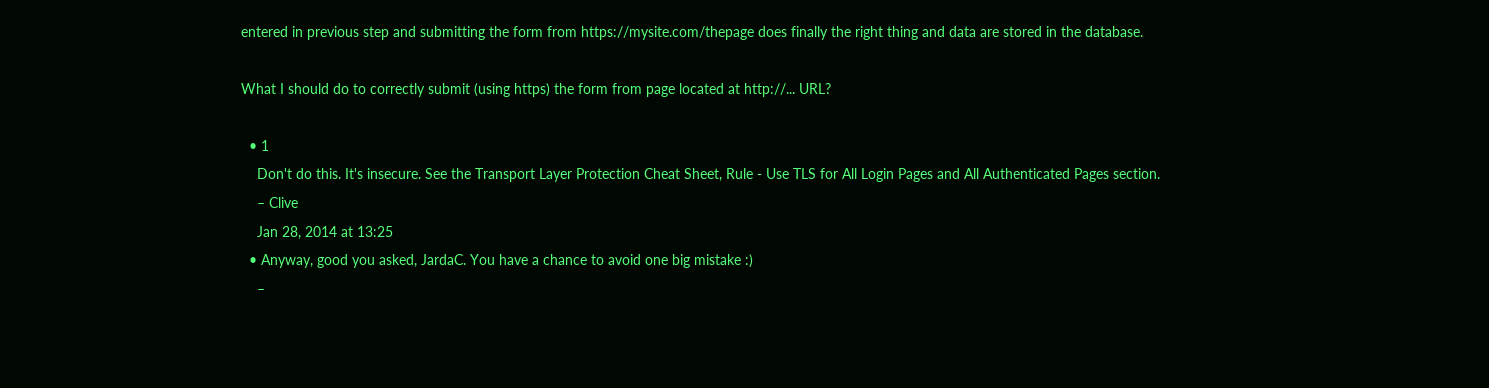entered in previous step and submitting the form from https://mysite.com/thepage does finally the right thing and data are stored in the database.

What I should do to correctly submit (using https) the form from page located at http://... URL?

  • 1
    Don't do this. It's insecure. See the Transport Layer Protection Cheat Sheet, Rule - Use TLS for All Login Pages and All Authenticated Pages section.
    – Clive
    Jan 28, 2014 at 13:25
  • Anyway, good you asked, JardaC. You have a chance to avoid one big mistake :)
    –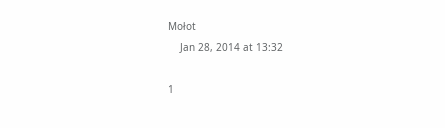Mołot
    Jan 28, 2014 at 13:32

1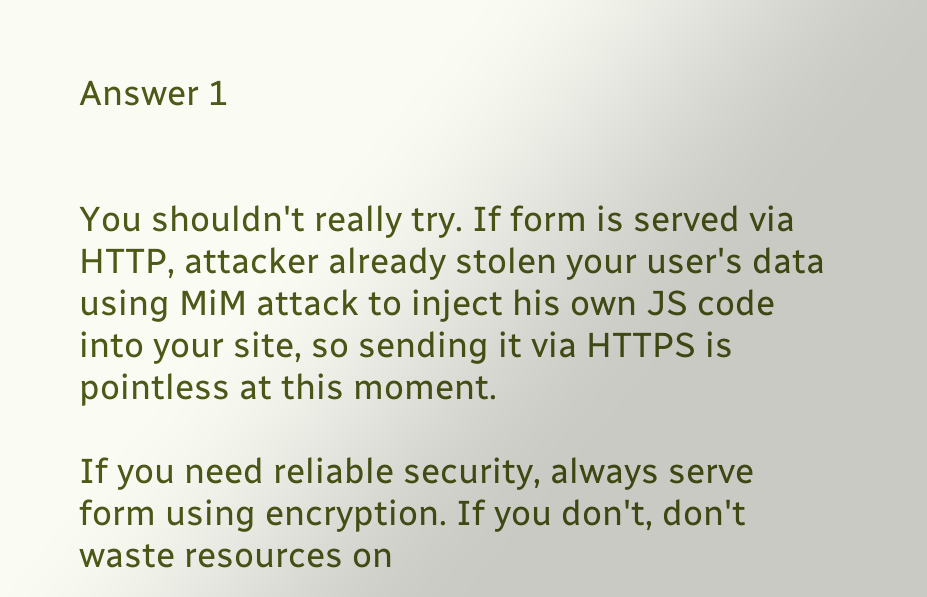Answer 1


You shouldn't really try. If form is served via HTTP, attacker already stolen your user's data using MiM attack to inject his own JS code into your site, so sending it via HTTPS is pointless at this moment.

If you need reliable security, always serve form using encryption. If you don't, don't waste resources on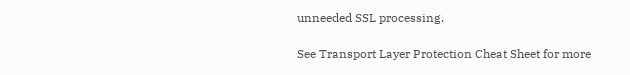unneeded SSL processing.

See Transport Layer Protection Cheat Sheet for more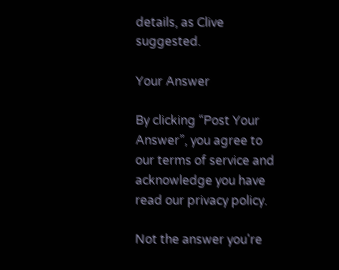details, as Clive suggested.

Your Answer

By clicking “Post Your Answer”, you agree to our terms of service and acknowledge you have read our privacy policy.

Not the answer you're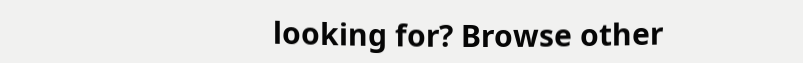looking for? Browse other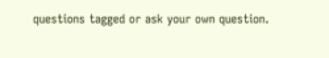questions tagged or ask your own question.